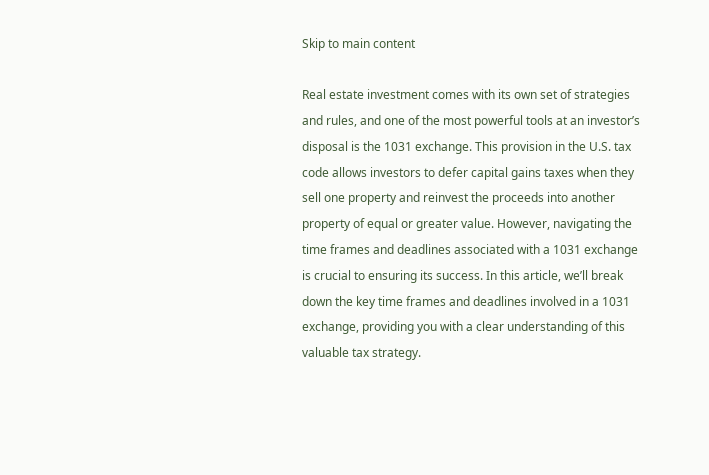Skip to main content

Real estate investment comes with its own set of strategies and rules, and one of the most powerful tools at an investor’s disposal is the 1031 exchange. This provision in the U.S. tax code allows investors to defer capital gains taxes when they sell one property and reinvest the proceeds into another property of equal or greater value. However, navigating the time frames and deadlines associated with a 1031 exchange is crucial to ensuring its success. In this article, we’ll break down the key time frames and deadlines involved in a 1031 exchange, providing you with a clear understanding of this valuable tax strategy.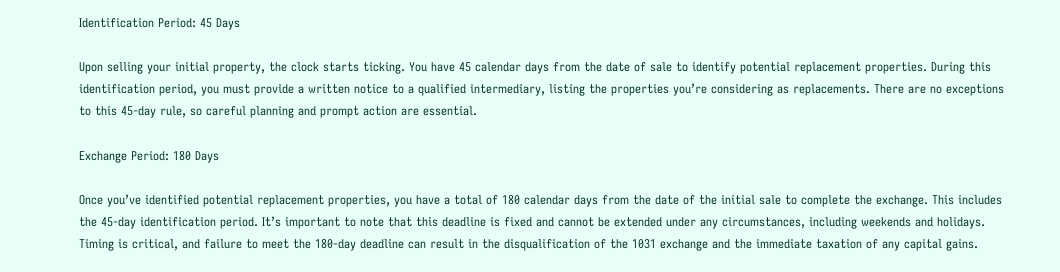Identification Period: 45 Days

Upon selling your initial property, the clock starts ticking. You have 45 calendar days from the date of sale to identify potential replacement properties. During this identification period, you must provide a written notice to a qualified intermediary, listing the properties you’re considering as replacements. There are no exceptions to this 45-day rule, so careful planning and prompt action are essential.

Exchange Period: 180 Days

Once you’ve identified potential replacement properties, you have a total of 180 calendar days from the date of the initial sale to complete the exchange. This includes the 45-day identification period. It’s important to note that this deadline is fixed and cannot be extended under any circumstances, including weekends and holidays. Timing is critical, and failure to meet the 180-day deadline can result in the disqualification of the 1031 exchange and the immediate taxation of any capital gains.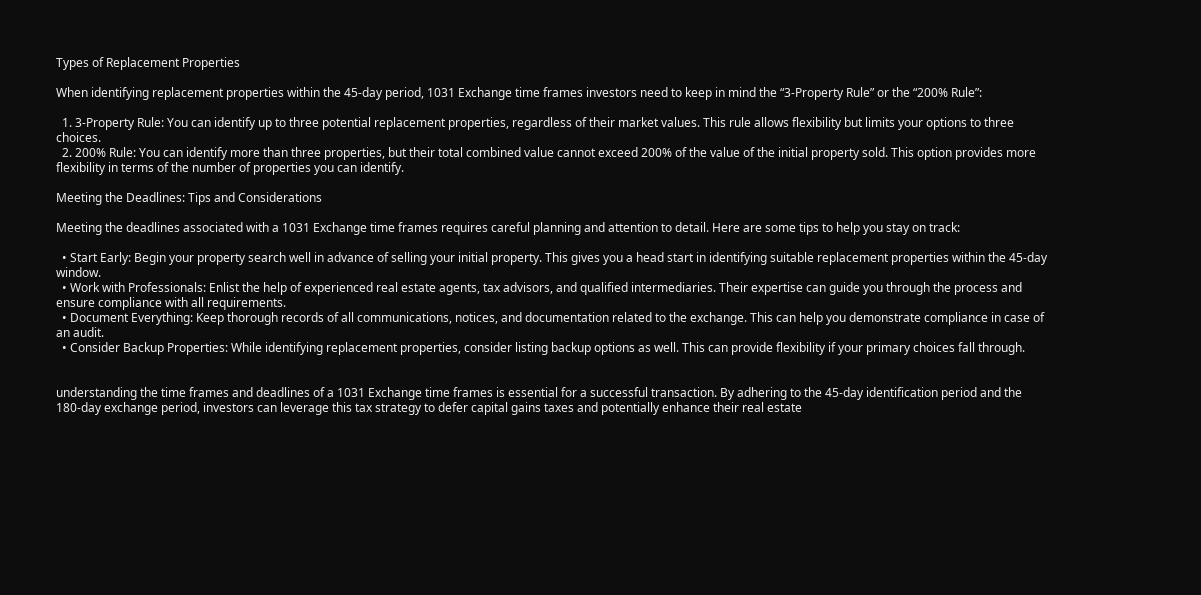Types of Replacement Properties

When identifying replacement properties within the 45-day period, 1031 Exchange time frames investors need to keep in mind the “3-Property Rule” or the “200% Rule”:

  1. 3-Property Rule: You can identify up to three potential replacement properties, regardless of their market values. This rule allows flexibility but limits your options to three choices.
  2. 200% Rule: You can identify more than three properties, but their total combined value cannot exceed 200% of the value of the initial property sold. This option provides more flexibility in terms of the number of properties you can identify.

Meeting the Deadlines: Tips and Considerations

Meeting the deadlines associated with a 1031 Exchange time frames requires careful planning and attention to detail. Here are some tips to help you stay on track:

  • Start Early: Begin your property search well in advance of selling your initial property. This gives you a head start in identifying suitable replacement properties within the 45-day window.
  • Work with Professionals: Enlist the help of experienced real estate agents, tax advisors, and qualified intermediaries. Their expertise can guide you through the process and ensure compliance with all requirements.
  • Document Everything: Keep thorough records of all communications, notices, and documentation related to the exchange. This can help you demonstrate compliance in case of an audit.
  • Consider Backup Properties: While identifying replacement properties, consider listing backup options as well. This can provide flexibility if your primary choices fall through.


understanding the time frames and deadlines of a 1031 Exchange time frames is essential for a successful transaction. By adhering to the 45-day identification period and the 180-day exchange period, investors can leverage this tax strategy to defer capital gains taxes and potentially enhance their real estate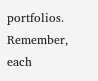portfolios. Remember, each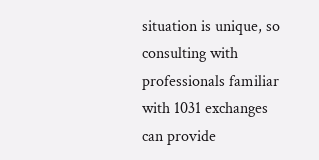situation is unique, so consulting with professionals familiar with 1031 exchanges can provide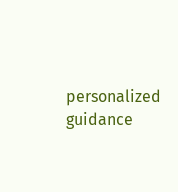personalized guidance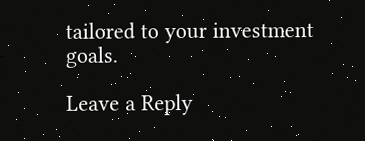tailored to your investment goals.

Leave a Reply